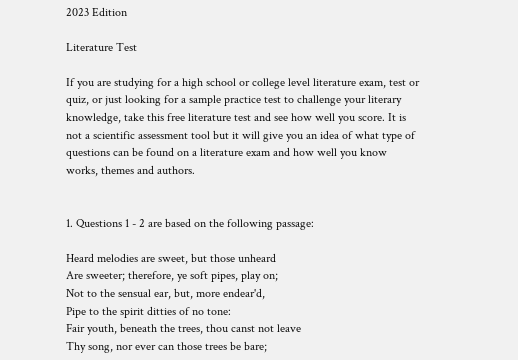2023 Edition

Literature Test

If you are studying for a high school or college level literature exam, test or quiz, or just looking for a sample practice test to challenge your literary knowledge, take this free literature test and see how well you score. It is not a scientific assessment tool but it will give you an idea of what type of questions can be found on a literature exam and how well you know works, themes and authors.


1. Questions 1 - 2 are based on the following passage:

Heard melodies are sweet, but those unheard
Are sweeter; therefore, ye soft pipes, play on;
Not to the sensual ear, but, more endear'd,
Pipe to the spirit ditties of no tone:
Fair youth, beneath the trees, thou canst not leave
Thy song, nor ever can those trees be bare;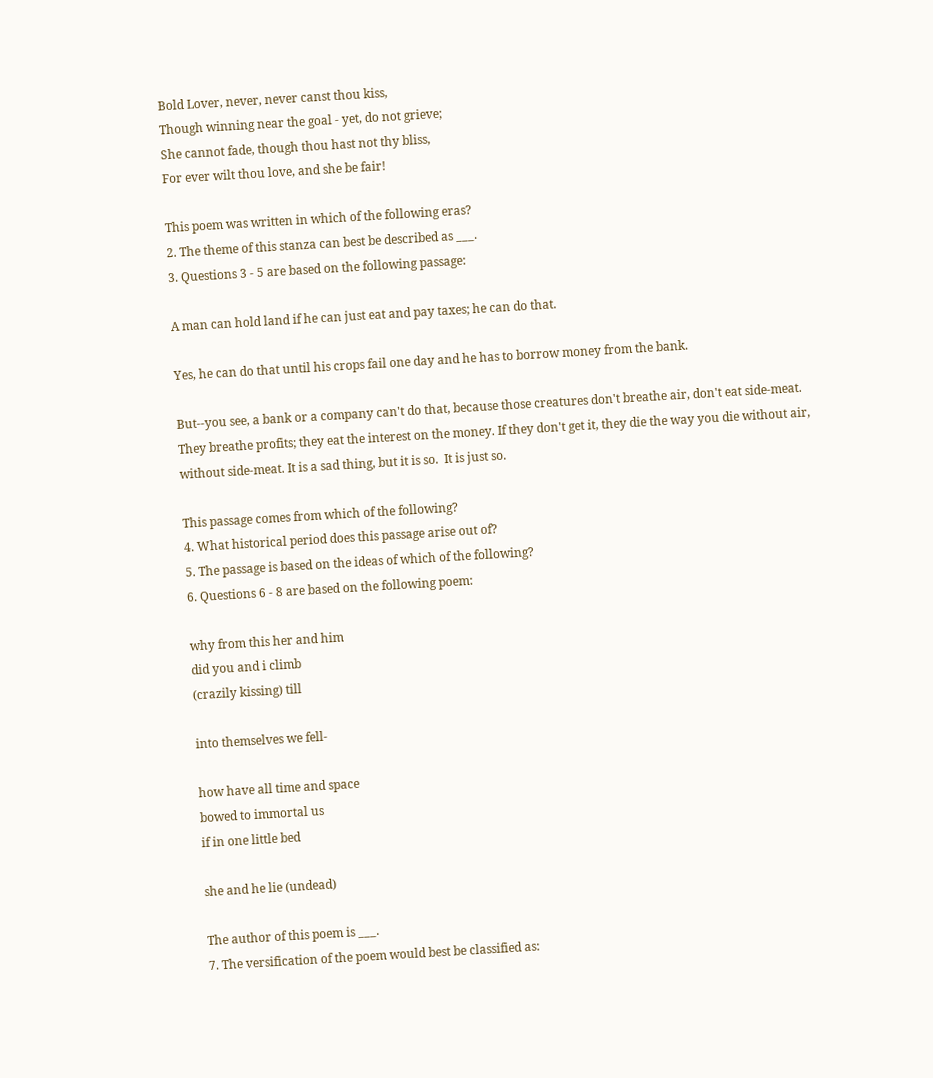Bold Lover, never, never canst thou kiss,
Though winning near the goal - yet, do not grieve;
She cannot fade, though thou hast not thy bliss,
For ever wilt thou love, and she be fair!

This poem was written in which of the following eras?
2. The theme of this stanza can best be described as ___.
3. Questions 3 - 5 are based on the following passage:

A man can hold land if he can just eat and pay taxes; he can do that.

Yes, he can do that until his crops fail one day and he has to borrow money from the bank.

But--you see, a bank or a company can't do that, because those creatures don't breathe air, don't eat side-meat. They breathe profits; they eat the interest on the money. If they don't get it, they die the way you die without air, without side-meat. It is a sad thing, but it is so.  It is just so.

This passage comes from which of the following?
4. What historical period does this passage arise out of?
5. The passage is based on the ideas of which of the following?
6. Questions 6 - 8 are based on the following poem:

why from this her and him
did you and i climb
(crazily kissing) till

into themselves we fell-

how have all time and space
bowed to immortal us
if in one little bed

she and he lie (undead)

The author of this poem is ___.
7. The versification of the poem would best be classified as: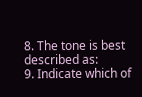8. The tone is best described as:
9. Indicate which of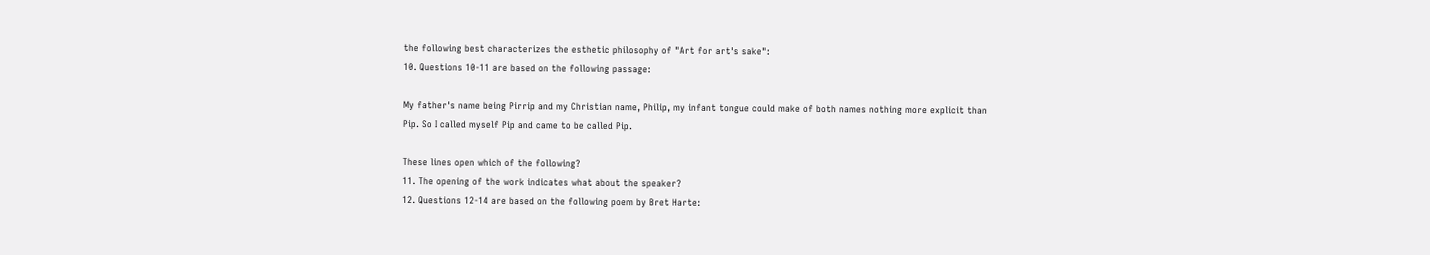the following best characterizes the esthetic philosophy of "Art for art's sake":
10. Questions 10-11 are based on the following passage:

My father's name being Pirrip and my Christian name, Philip, my infant tongue could make of both names nothing more explicit than Pip. So I called myself Pip and came to be called Pip.

These lines open which of the following?
11. The opening of the work indicates what about the speaker?
12. Questions 12-14 are based on the following poem by Bret Harte: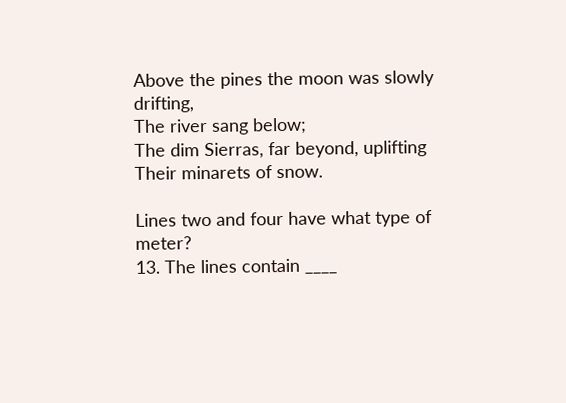Above the pines the moon was slowly drifting,
The river sang below;
The dim Sierras, far beyond, uplifting
Their minarets of snow.

Lines two and four have what type of meter?
13. The lines contain ____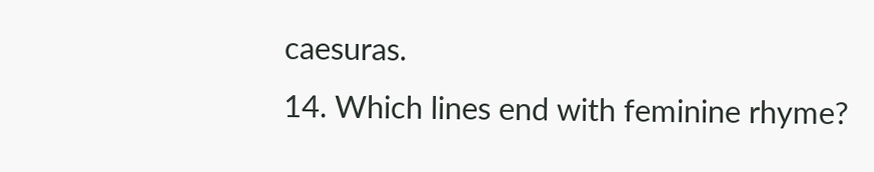caesuras.
14. Which lines end with feminine rhyme?